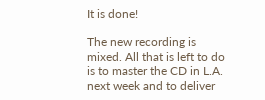It is done!

The new recording is mixed. All that is left to do is to master the CD in L.A. next week and to deliver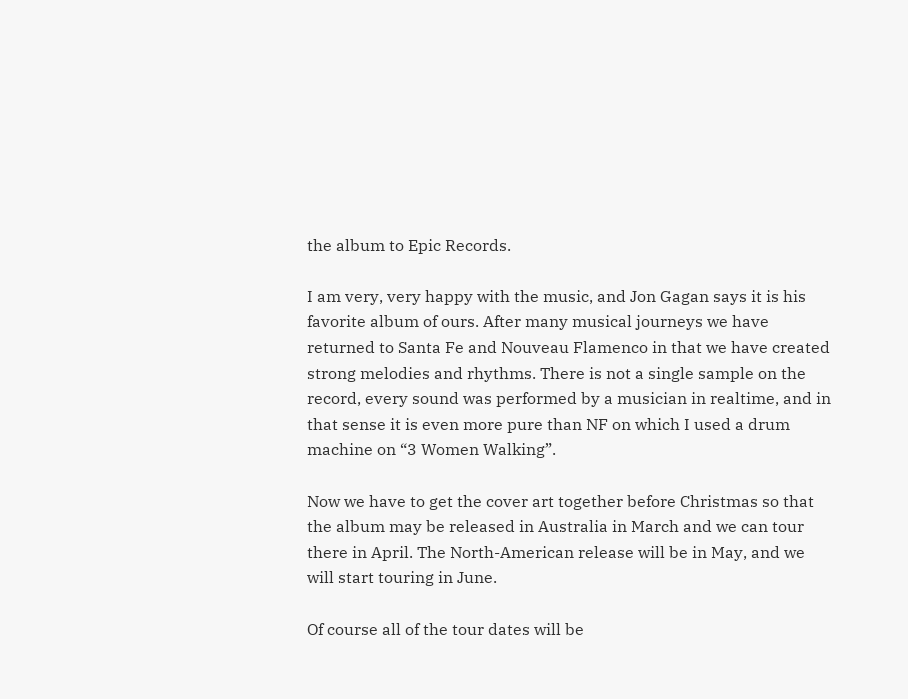the album to Epic Records.

I am very, very happy with the music, and Jon Gagan says it is his favorite album of ours. After many musical journeys we have returned to Santa Fe and Nouveau Flamenco in that we have created strong melodies and rhythms. There is not a single sample on the record, every sound was performed by a musician in realtime, and in that sense it is even more pure than NF on which I used a drum machine on “3 Women Walking”.

Now we have to get the cover art together before Christmas so that the album may be released in Australia in March and we can tour there in April. The North-American release will be in May, and we will start touring in June.

Of course all of the tour dates will be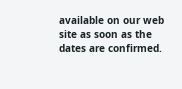available on our web site as soon as the dates are confirmed.